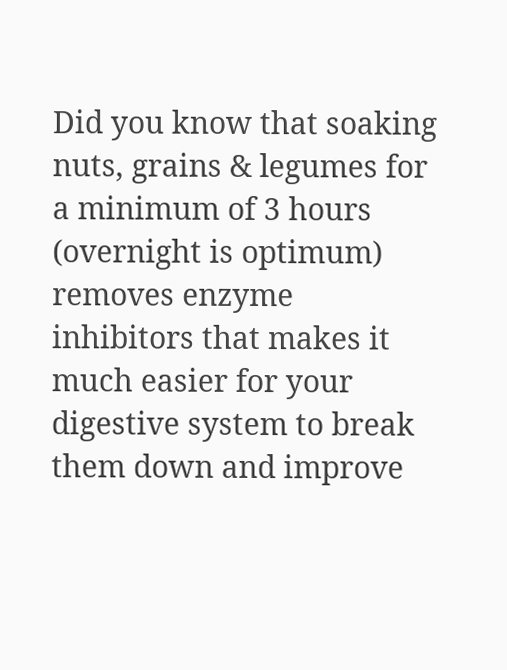Did you know that soaking nuts, grains & legumes for a minimum of 3 hours (overnight is optimum) removes enzyme inhibitors that makes it much easier for your digestive system to break them down and improve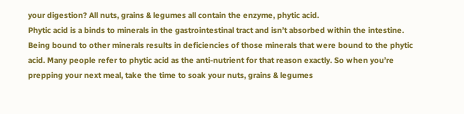your digestion? All nuts, grains & legumes all contain the enzyme, phytic acid.
Phytic acid is a binds to minerals in the gastrointestinal tract and isn’t absorbed within the intestine. Being bound to other minerals results in deficiencies of those minerals that were bound to the phytic acid. Many people refer to phytic acid as the anti-nutrient for that reason exactly. So when you’re prepping your next meal, take the time to soak your nuts, grains & legumes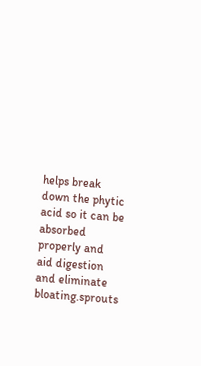helps break down the phytic acid so it can be absorbed properly and aid digestion and eliminate bloating.sprouts